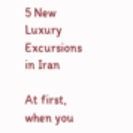5 New Luxury Excursions in Iran

At first, when you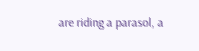are riding a parasol, a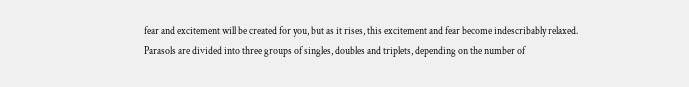fear and excitement will be created for you, but as it rises, this excitement and fear become indescribably relaxed. Parasols are divided into three groups of singles, doubles and triplets, depending on the number of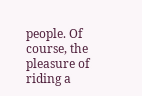people. Of course, the pleasure of riding a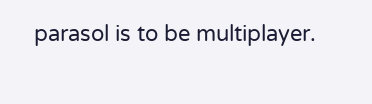parasol is to be multiplayer.